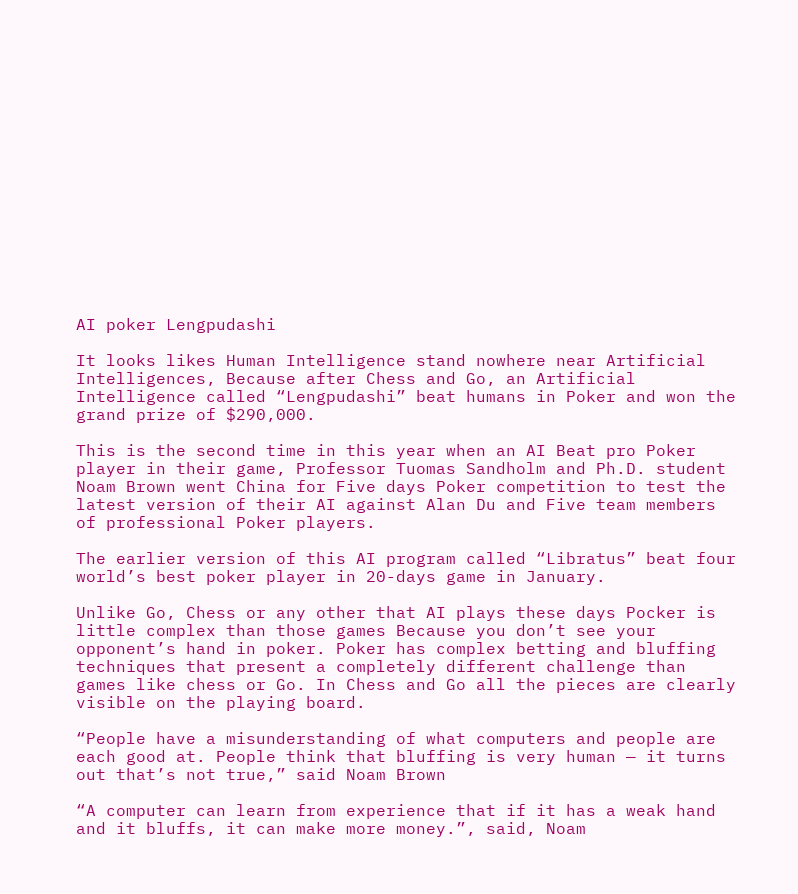AI poker Lengpudashi

It looks likes Human Intelligence stand nowhere near Artificial Intelligences, Because after Chess and Go, an Artificial Intelligence called “Lengpudashi” beat humans in Poker and won the grand prize of $290,000.

This is the second time in this year when an AI Beat pro Poker player in their game, Professor Tuomas Sandholm and Ph.D. student Noam Brown went China for Five days Poker competition to test the latest version of their AI against Alan Du and Five team members of professional Poker players.

The earlier version of this AI program called “Libratus” beat four world’s best poker player in 20-days game in January.

Unlike Go, Chess or any other that AI plays these days Pocker is little complex than those games Because you don’t see your opponent’s hand in poker. Poker has complex betting and bluffing techniques that present a completely different challenge than games like chess or Go. In Chess and Go all the pieces are clearly visible on the playing board.

“People have a misunderstanding of what computers and people are each good at. People think that bluffing is very human — it turns out that’s not true,” said Noam Brown

“A computer can learn from experience that if it has a weak hand and it bluffs, it can make more money.”, said, Noam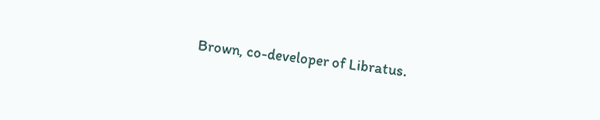Brown, co-developer of Libratus.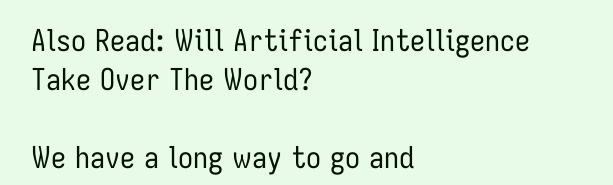Also Read: Will Artificial Intelligence Take Over The World?

We have a long way to go and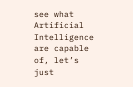see what Artificial Intelligence are capable of, let’s just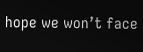hope we won’t face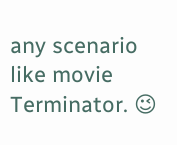any scenario like movie Terminator. 😉